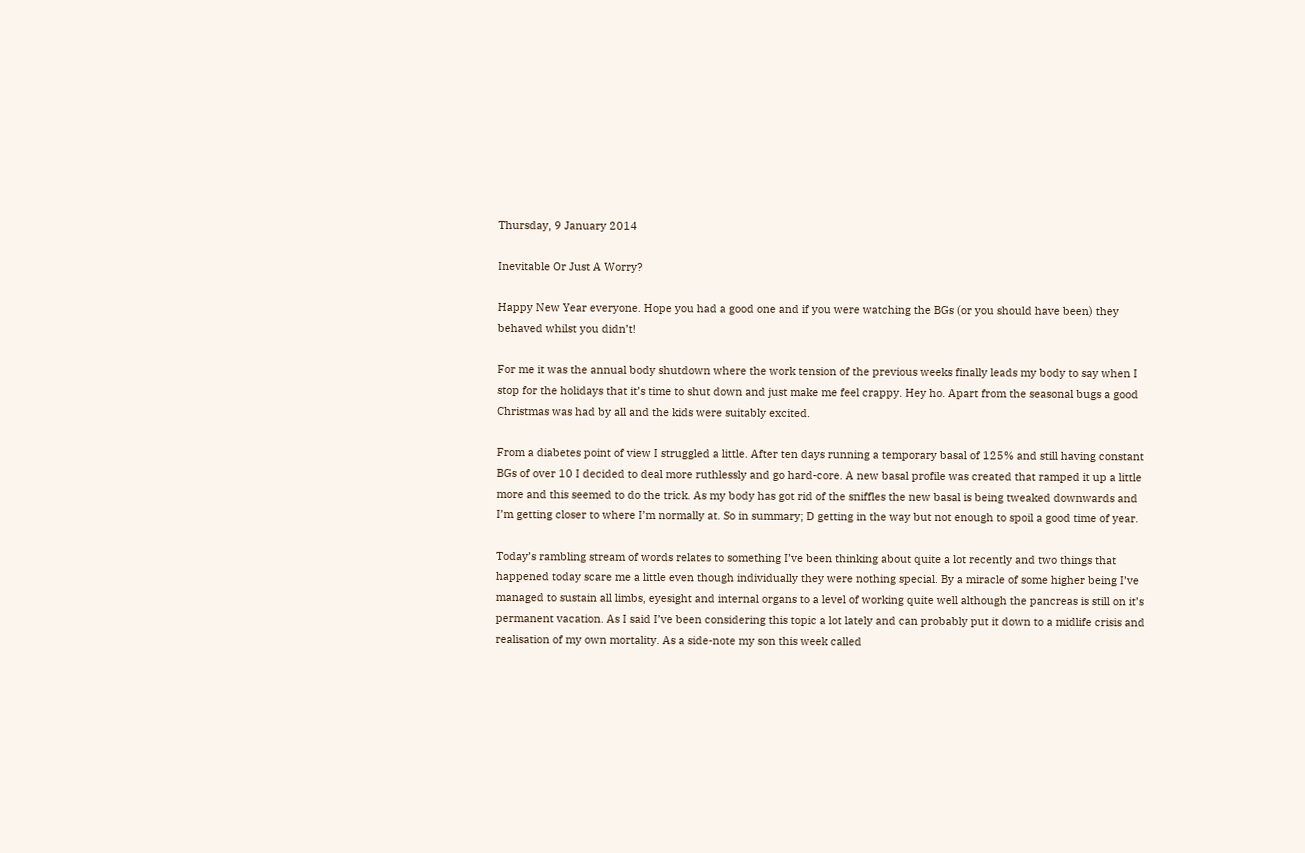Thursday, 9 January 2014

Inevitable Or Just A Worry?

Happy New Year everyone. Hope you had a good one and if you were watching the BGs (or you should have been) they behaved whilst you didn’t!

For me it was the annual body shutdown where the work tension of the previous weeks finally leads my body to say when I stop for the holidays that it’s time to shut down and just make me feel crappy. Hey ho. Apart from the seasonal bugs a good Christmas was had by all and the kids were suitably excited.

From a diabetes point of view I struggled a little. After ten days running a temporary basal of 125% and still having constant BGs of over 10 I decided to deal more ruthlessly and go hard-core. A new basal profile was created that ramped it up a little more and this seemed to do the trick. As my body has got rid of the sniffles the new basal is being tweaked downwards and I’m getting closer to where I’m normally at. So in summary; D getting in the way but not enough to spoil a good time of year.

Today’s rambling stream of words relates to something I’ve been thinking about quite a lot recently and two things that happened today scare me a little even though individually they were nothing special. By a miracle of some higher being I’ve managed to sustain all limbs, eyesight and internal organs to a level of working quite well although the pancreas is still on it’s permanent vacation. As I said I’ve been considering this topic a lot lately and can probably put it down to a midlife crisis and realisation of my own mortality. As a side-note my son this week called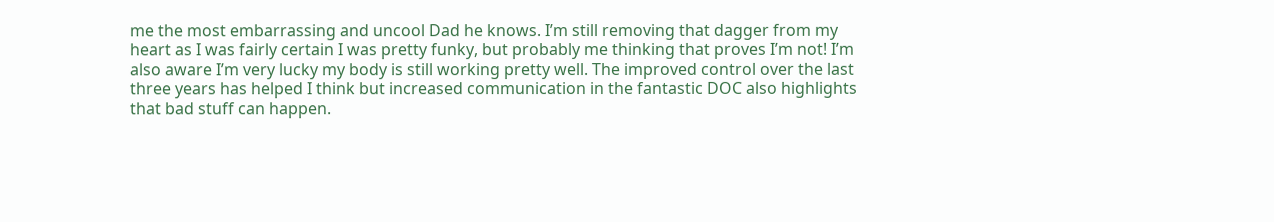me the most embarrassing and uncool Dad he knows. I’m still removing that dagger from my heart as I was fairly certain I was pretty funky, but probably me thinking that proves I’m not! I’m also aware I’m very lucky my body is still working pretty well. The improved control over the last three years has helped I think but increased communication in the fantastic DOC also highlights that bad stuff can happen.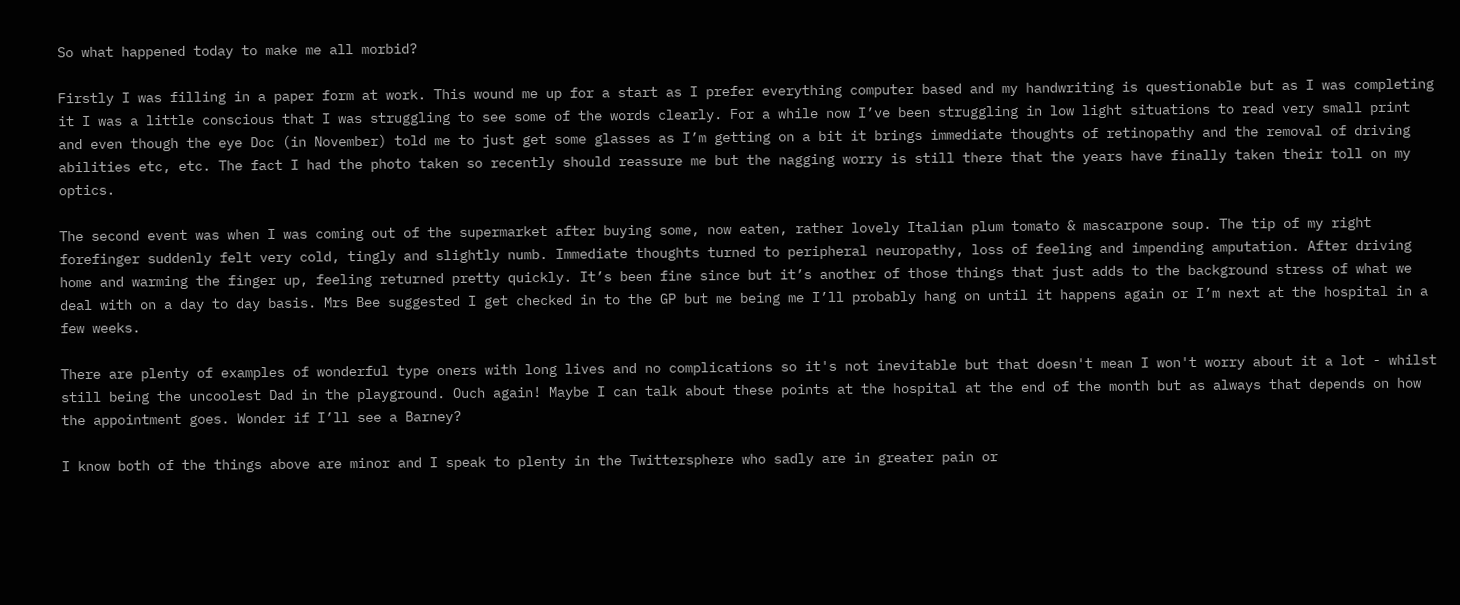So what happened today to make me all morbid?

Firstly I was filling in a paper form at work. This wound me up for a start as I prefer everything computer based and my handwriting is questionable but as I was completing it I was a little conscious that I was struggling to see some of the words clearly. For a while now I’ve been struggling in low light situations to read very small print and even though the eye Doc (in November) told me to just get some glasses as I’m getting on a bit it brings immediate thoughts of retinopathy and the removal of driving abilities etc, etc. The fact I had the photo taken so recently should reassure me but the nagging worry is still there that the years have finally taken their toll on my optics.

The second event was when I was coming out of the supermarket after buying some, now eaten, rather lovely Italian plum tomato & mascarpone soup. The tip of my right forefinger suddenly felt very cold, tingly and slightly numb. Immediate thoughts turned to peripheral neuropathy, loss of feeling and impending amputation. After driving home and warming the finger up, feeling returned pretty quickly. It’s been fine since but it’s another of those things that just adds to the background stress of what we deal with on a day to day basis. Mrs Bee suggested I get checked in to the GP but me being me I’ll probably hang on until it happens again or I’m next at the hospital in a few weeks.

There are plenty of examples of wonderful type oners with long lives and no complications so it's not inevitable but that doesn't mean I won't worry about it a lot - whilst still being the uncoolest Dad in the playground. Ouch again! Maybe I can talk about these points at the hospital at the end of the month but as always that depends on how the appointment goes. Wonder if I’ll see a Barney?

I know both of the things above are minor and I speak to plenty in the Twittersphere who sadly are in greater pain or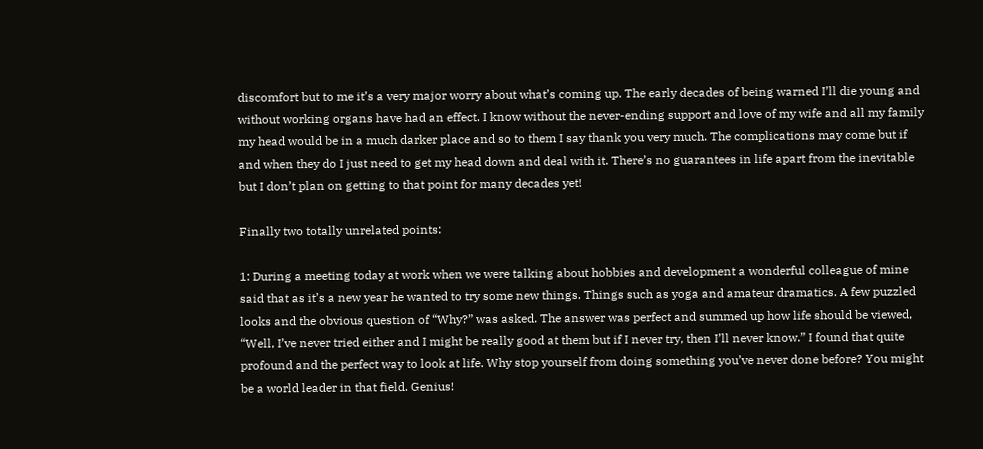discomfort but to me it’s a very major worry about what’s coming up. The early decades of being warned I’ll die young and without working organs have had an effect. I know without the never-ending support and love of my wife and all my family my head would be in a much darker place and so to them I say thank you very much. The complications may come but if and when they do I just need to get my head down and deal with it. There’s no guarantees in life apart from the inevitable but I don’t plan on getting to that point for many decades yet!

Finally two totally unrelated points:

1: During a meeting today at work when we were talking about hobbies and development a wonderful colleague of mine said that as it’s a new year he wanted to try some new things. Things such as yoga and amateur dramatics. A few puzzled looks and the obvious question of “Why?” was asked. The answer was perfect and summed up how life should be viewed, “Well, I’ve never tried either and I might be really good at them but if I never try, then I’ll never know.” I found that quite profound and the perfect way to look at life. Why stop yourself from doing something you’ve never done before? You might be a world leader in that field. Genius!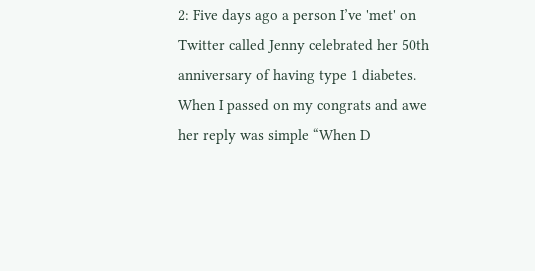2: Five days ago a person I’ve 'met' on Twitter called Jenny celebrated her 50th anniversary of having type 1 diabetes. When I passed on my congrats and awe her reply was simple “When D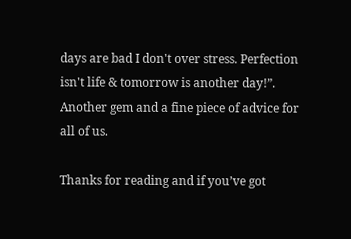days are bad I don't over stress. Perfection isn't life & tomorrow is another day!”. Another gem and a fine piece of advice for all of us.

Thanks for reading and if you’ve got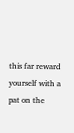this far reward yourself with a pat on the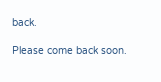back.

Please come back soon.